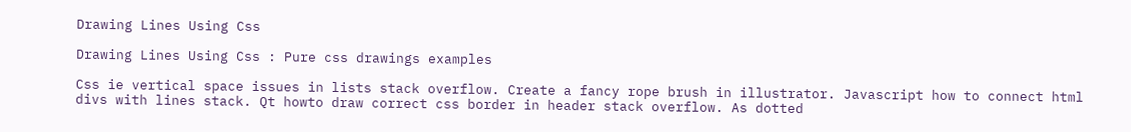Drawing Lines Using Css

Drawing Lines Using Css : Pure css drawings examples

Css ie vertical space issues in lists stack overflow. Create a fancy rope brush in illustrator. Javascript how to connect html divs with lines stack. Qt howto draw correct css border in header stack overflow. As dotted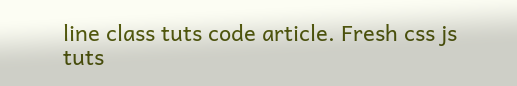line class tuts code article. Fresh css js tuts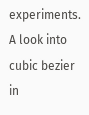experiments. A look into cubic bezier in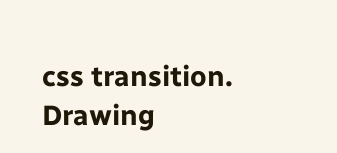css transition. Drawing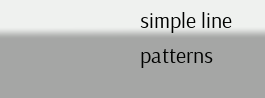simple line patterns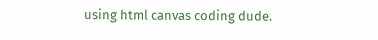using html canvas coding dude.